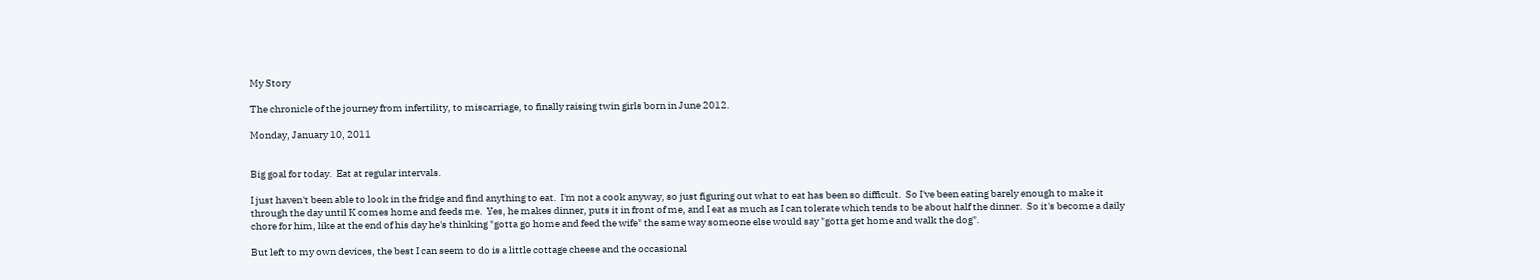My Story

The chronicle of the journey from infertility, to miscarriage, to finally raising twin girls born in June 2012.

Monday, January 10, 2011


Big goal for today.  Eat at regular intervals.

I just haven't been able to look in the fridge and find anything to eat.  I'm not a cook anyway, so just figuring out what to eat has been so difficult.  So I've been eating barely enough to make it through the day until K comes home and feeds me.  Yes, he makes dinner, puts it in front of me, and I eat as much as I can tolerate which tends to be about half the dinner.  So it's become a daily chore for him, like at the end of his day he's thinking "gotta go home and feed the wife" the same way someone else would say "gotta get home and walk the dog".

But left to my own devices, the best I can seem to do is a little cottage cheese and the occasional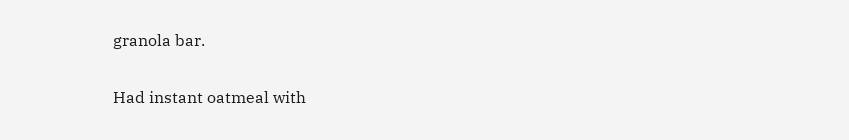granola bar.

Had instant oatmeal with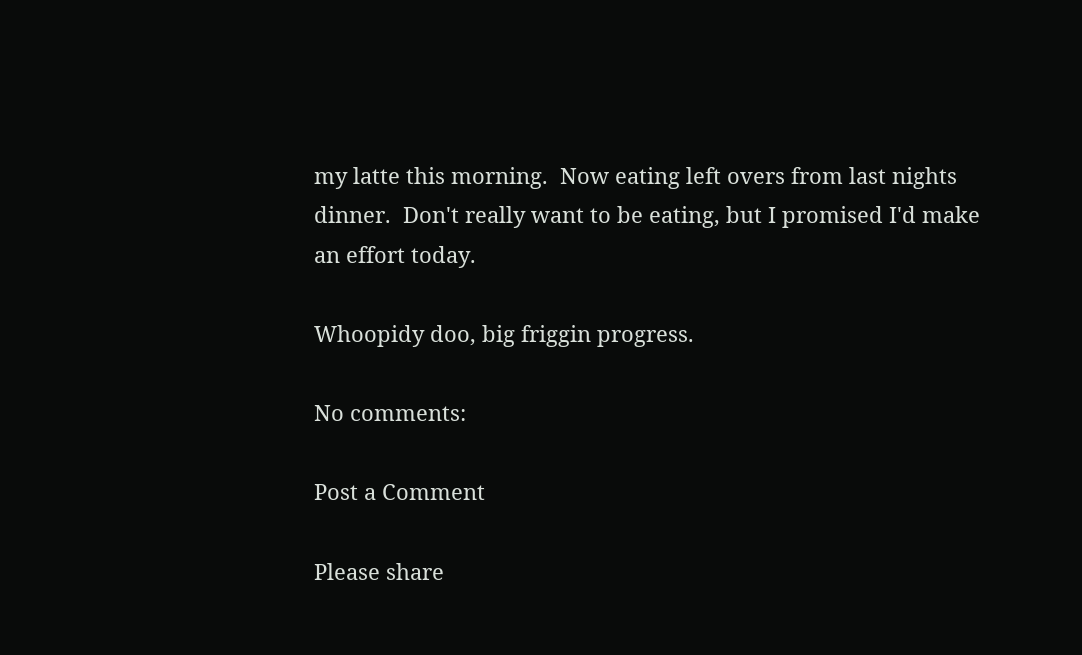my latte this morning.  Now eating left overs from last nights dinner.  Don't really want to be eating, but I promised I'd make an effort today.

Whoopidy doo, big friggin progress.

No comments:

Post a Comment

Please share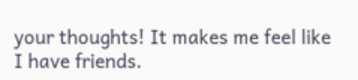your thoughts! It makes me feel like I have friends.